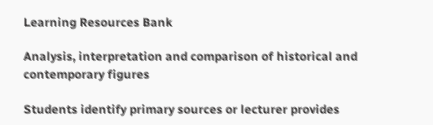Learning Resources Bank

Analysis, interpretation and comparison of historical and contemporary figures

Students identify primary sources or lecturer provides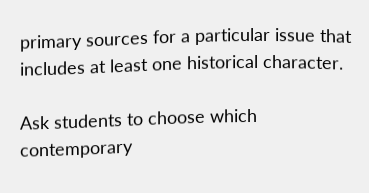primary sources for a particular issue that includes at least one historical character.

Ask students to choose which contemporary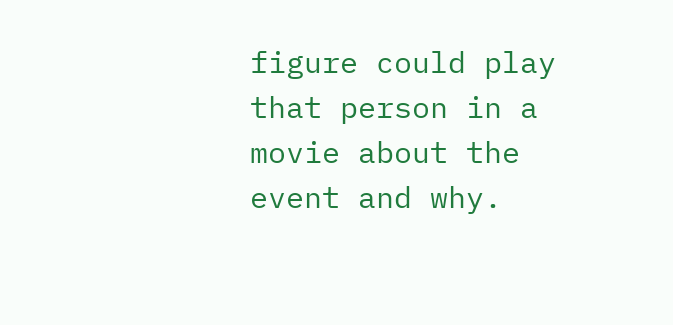figure could play that person in a movie about the event and why.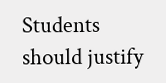Students should justify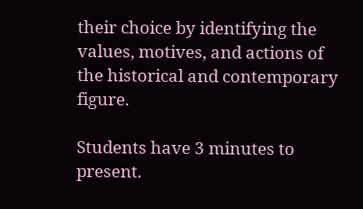their choice by identifying the values, motives, and actions of the historical and contemporary figure.

Students have 3 minutes to present.